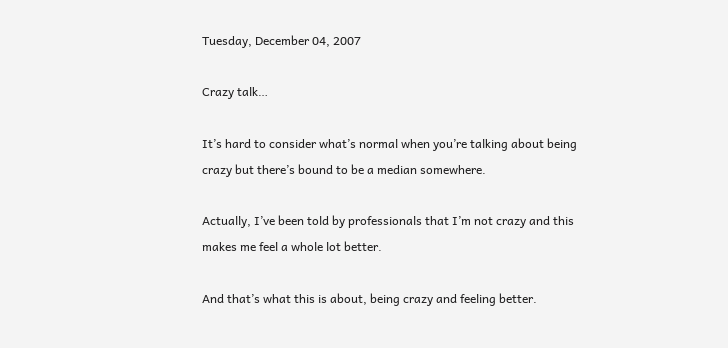Tuesday, December 04, 2007

Crazy talk…

It’s hard to consider what’s normal when you’re talking about being crazy but there’s bound to be a median somewhere.

Actually, I’ve been told by professionals that I’m not crazy and this makes me feel a whole lot better.

And that’s what this is about, being crazy and feeling better.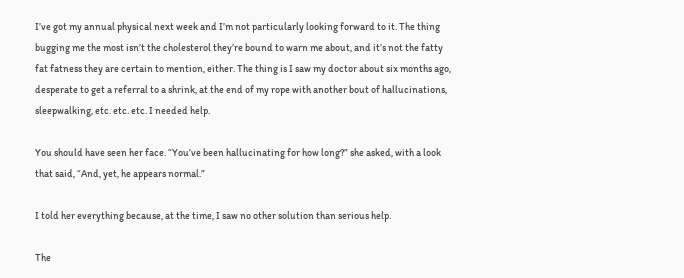I’ve got my annual physical next week and I’m not particularly looking forward to it. The thing bugging me the most isn’t the cholesterol they’re bound to warn me about, and it’s not the fatty fat fatness they are certain to mention, either. The thing is I saw my doctor about six months ago, desperate to get a referral to a shrink, at the end of my rope with another bout of hallucinations, sleepwalking, etc. etc. etc. I needed help.

You should have seen her face. “You’ve been hallucinating for how long?” she asked, with a look that said, “And, yet, he appears normal.”

I told her everything because, at the time, I saw no other solution than serious help.

The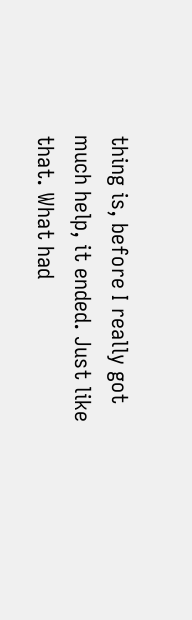thing is, before I really got much help, it ended. Just like that. What had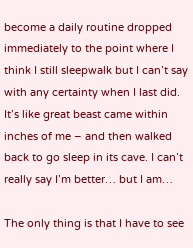become a daily routine dropped immediately to the point where I think I still sleepwalk but I can’t say with any certainty when I last did. It’s like great beast came within inches of me – and then walked back to go sleep in its cave. I can’t really say I’m better… but I am…

The only thing is that I have to see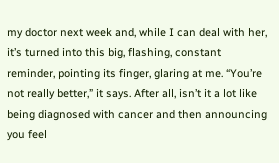my doctor next week and, while I can deal with her, it’s turned into this big, flashing, constant reminder, pointing its finger, glaring at me. “You’re not really better,” it says. After all, isn’t it a lot like being diagnosed with cancer and then announcing you feel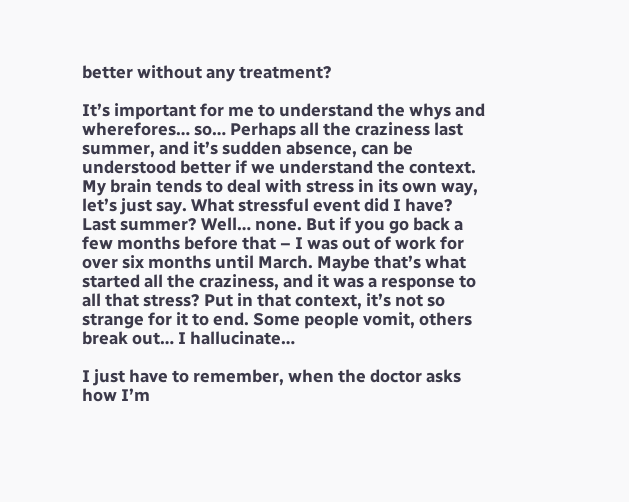better without any treatment?

It’s important for me to understand the whys and wherefores… so… Perhaps all the craziness last summer, and it’s sudden absence, can be understood better if we understand the context. My brain tends to deal with stress in its own way, let’s just say. What stressful event did I have? Last summer? Well… none. But if you go back a few months before that – I was out of work for over six months until March. Maybe that’s what started all the craziness, and it was a response to all that stress? Put in that context, it’s not so strange for it to end. Some people vomit, others break out… I hallucinate…

I just have to remember, when the doctor asks how I’m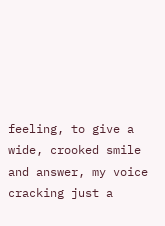feeling, to give a wide, crooked smile and answer, my voice cracking just a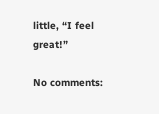little, “I feel great!”

No comments: